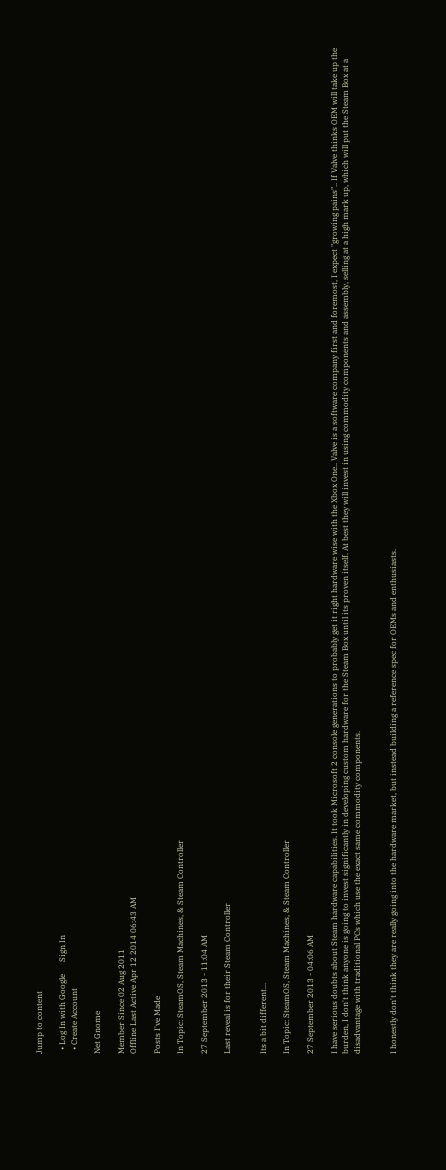Jump to content

  • Log In with Google      Sign In
  • Create Account

Net Gnome

Member Since 02 Aug 2011
Offline Last Active Apr 12 2014 06:43 AM

Posts I've Made

In Topic: SteamOS, Steam Machines, & Steam Controller

27 September 2013 - 11:04 AM

Last reveal is for their Steam Controller


Its a bit different...

In Topic: SteamOS, Steam Machines, & Steam Controller

27 September 2013 - 04:06 AM

I have serious doubts about Steam hardware capabilities. It took Microsoft 2 console generations to probably get it right hardware wise with the Xbox One.. Valve is a software company first and foremost, I expect "growing pains".. If Valve thinks OEM will take up the burden, I don't think anyone is going to invest significantly in developing custom hardware for the Steam Box until its proven itself. At best they will invest in using commodity components and assembly, selling at a high mark up, which will put the Steam Box at a disadvantage with traditional PCs which use the exact same commodity components.


I honestly don't think they are really going into the hardware market, but instead building a reference spec for OEMs and enthusiasts.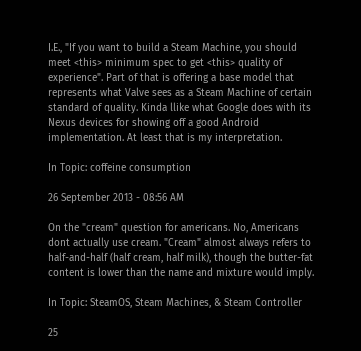I.E., "If you want to build a Steam Machine, you should meet <this> minimum spec to get <this> quality of experience". Part of that is offering a base model that represents what Valve sees as a Steam Machine of certain standard of quality. Kinda llike what Google does with its Nexus devices for showing off a good Android implementation. At least that is my interpretation.

In Topic: coffeine consumption

26 September 2013 - 08:56 AM

On the "cream" question for americans. No, Americans dont actually use cream. "Cream" almost always refers to half-and-half (half cream, half milk), though the butter-fat content is lower than the name and mixture would imply.

In Topic: SteamOS, Steam Machines, & Steam Controller

25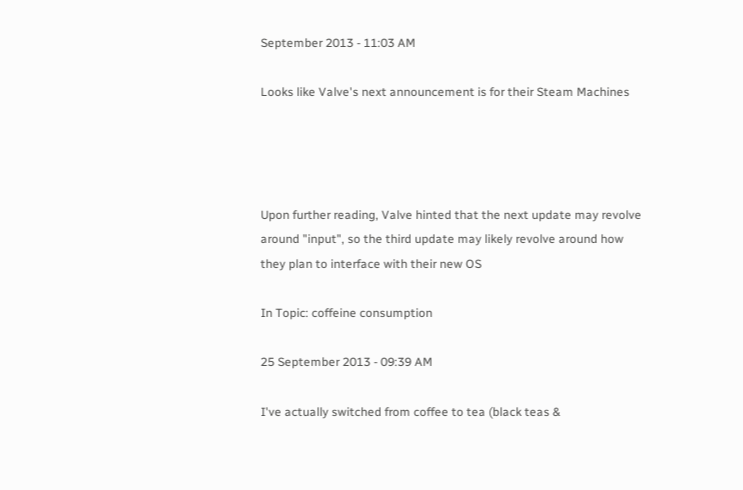September 2013 - 11:03 AM

Looks like Valve's next announcement is for their Steam Machines




Upon further reading, Valve hinted that the next update may revolve around "input", so the third update may likely revolve around how they plan to interface with their new OS

In Topic: coffeine consumption

25 September 2013 - 09:39 AM

I've actually switched from coffee to tea (black teas &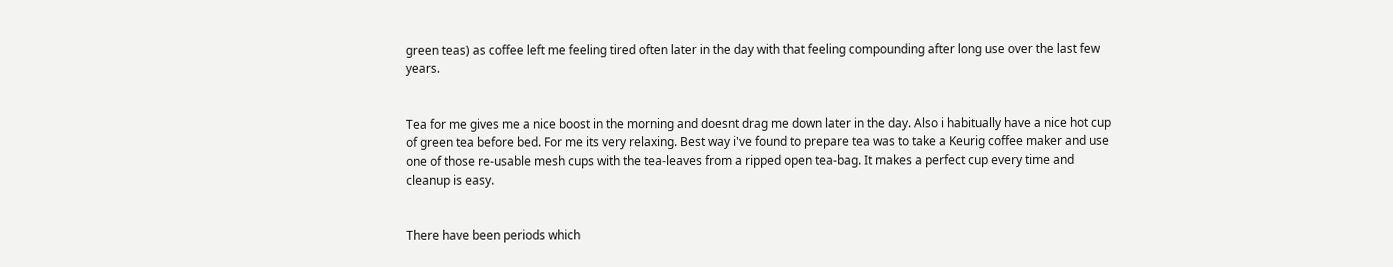green teas) as coffee left me feeling tired often later in the day with that feeling compounding after long use over the last few years.


Tea for me gives me a nice boost in the morning and doesnt drag me down later in the day. Also i habitually have a nice hot cup of green tea before bed. For me its very relaxing. Best way i've found to prepare tea was to take a Keurig coffee maker and use one of those re-usable mesh cups with the tea-leaves from a ripped open tea-bag. It makes a perfect cup every time and cleanup is easy.


There have been periods which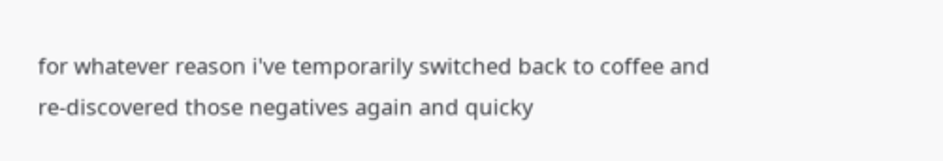for whatever reason i've temporarily switched back to coffee and re-discovered those negatives again and quicky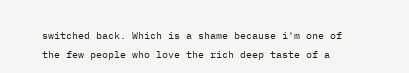switched back. Which is a shame because i'm one of the few people who love the rich deep taste of a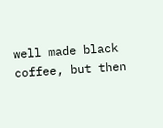well made black coffee, but then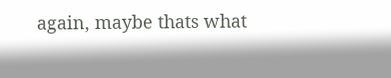again, maybe thats what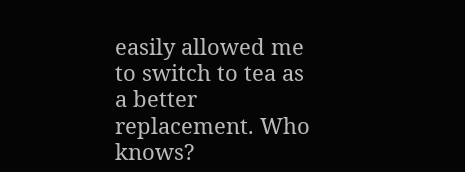easily allowed me to switch to tea as a better replacement. Who knows?